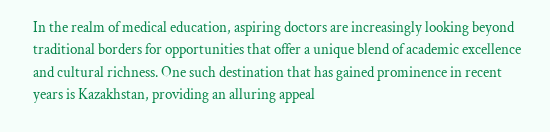In the realm of medical education, aspiring doctors are increasingly looking beyond traditional borders for opportunities that offer a unique blend of academic excellence and cultural richness. One such destination that has gained prominence in recent years is Kazakhstan, providing an alluring appeal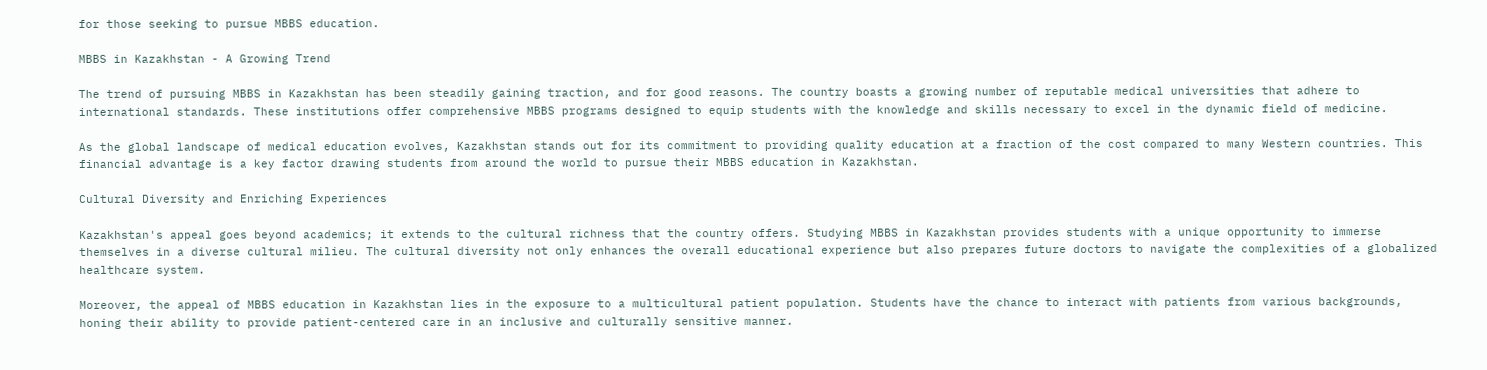for those seeking to pursue MBBS education.

MBBS in Kazakhstan - A Growing Trend

The trend of pursuing MBBS in Kazakhstan has been steadily gaining traction, and for good reasons. The country boasts a growing number of reputable medical universities that adhere to international standards. These institutions offer comprehensive MBBS programs designed to equip students with the knowledge and skills necessary to excel in the dynamic field of medicine.

As the global landscape of medical education evolves, Kazakhstan stands out for its commitment to providing quality education at a fraction of the cost compared to many Western countries. This financial advantage is a key factor drawing students from around the world to pursue their MBBS education in Kazakhstan.

Cultural Diversity and Enriching Experiences

Kazakhstan's appeal goes beyond academics; it extends to the cultural richness that the country offers. Studying MBBS in Kazakhstan provides students with a unique opportunity to immerse themselves in a diverse cultural milieu. The cultural diversity not only enhances the overall educational experience but also prepares future doctors to navigate the complexities of a globalized healthcare system.

Moreover, the appeal of MBBS education in Kazakhstan lies in the exposure to a multicultural patient population. Students have the chance to interact with patients from various backgrounds, honing their ability to provide patient-centered care in an inclusive and culturally sensitive manner.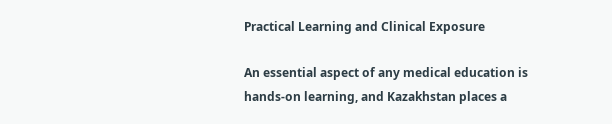Practical Learning and Clinical Exposure

An essential aspect of any medical education is hands-on learning, and Kazakhstan places a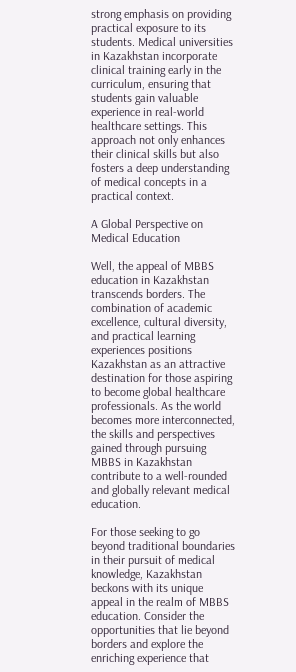strong emphasis on providing practical exposure to its students. Medical universities in Kazakhstan incorporate clinical training early in the curriculum, ensuring that students gain valuable experience in real-world healthcare settings. This approach not only enhances their clinical skills but also fosters a deep understanding of medical concepts in a practical context.

A Global Perspective on Medical Education

Well, the appeal of MBBS education in Kazakhstan transcends borders. The combination of academic excellence, cultural diversity, and practical learning experiences positions Kazakhstan as an attractive destination for those aspiring to become global healthcare professionals. As the world becomes more interconnected, the skills and perspectives gained through pursuing MBBS in Kazakhstan contribute to a well-rounded and globally relevant medical education.

For those seeking to go beyond traditional boundaries in their pursuit of medical knowledge, Kazakhstan beckons with its unique appeal in the realm of MBBS education. Consider the opportunities that lie beyond borders and explore the enriching experience that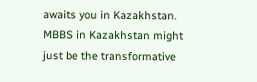awaits you in Kazakhstan. MBBS in Kazakhstan might just be the transformative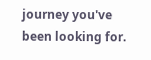journey you've been looking for.